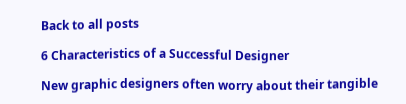Back to all posts

6 Characteristics of a Successful Designer

New graphic designers often worry about their tangible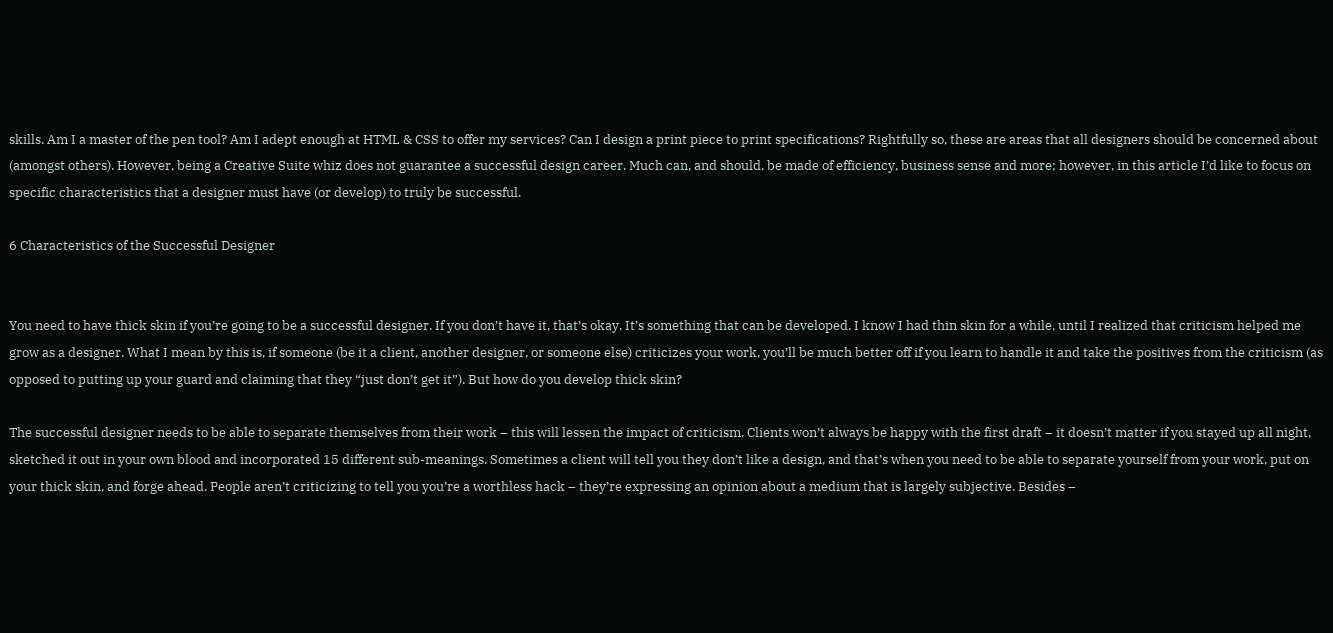skills. Am I a master of the pen tool? Am I adept enough at HTML & CSS to offer my services? Can I design a print piece to print specifications? Rightfully so, these are areas that all designers should be concerned about (amongst others). However, being a Creative Suite whiz does not guarantee a successful design career. Much can, and should, be made of efficiency, business sense and more; however, in this article I’d like to focus on specific characteristics that a designer must have (or develop) to truly be successful.

6 Characteristics of the Successful Designer


You need to have thick skin if you’re going to be a successful designer. If you don’t have it, that’s okay. It’s something that can be developed. I know I had thin skin for a while, until I realized that criticism helped me grow as a designer. What I mean by this is, if someone (be it a client, another designer, or someone else) criticizes your work, you’ll be much better off if you learn to handle it and take the positives from the criticism (as opposed to putting up your guard and claiming that they “just don’t get it”). But how do you develop thick skin?

The successful designer needs to be able to separate themselves from their work – this will lessen the impact of criticism. Clients won’t always be happy with the first draft – it doesn’t matter if you stayed up all night, sketched it out in your own blood and incorporated 15 different sub-meanings. Sometimes a client will tell you they don’t like a design, and that’s when you need to be able to separate yourself from your work, put on your thick skin, and forge ahead. People aren’t criticizing to tell you you’re a worthless hack – they’re expressing an opinion about a medium that is largely subjective. Besides –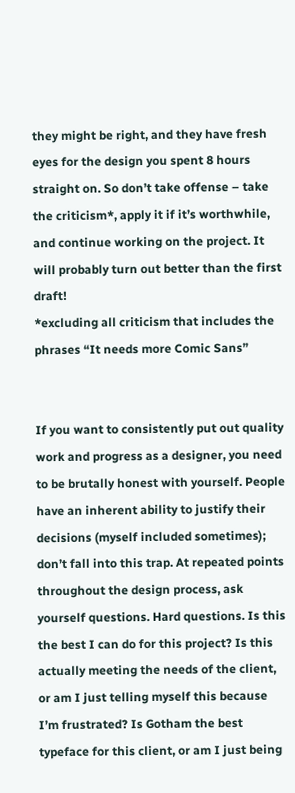they might be right, and they have fresh eyes for the design you spent 8 hours straight on. So don’t take offense – take the criticism*, apply it if it’s worthwhile, and continue working on the project. It will probably turn out better than the first draft!
*excluding all criticism that includes the phrases “It needs more Comic Sans”


If you want to consistently put out quality work and progress as a designer, you need to be brutally honest with yourself. People have an inherent ability to justify their decisions (myself included sometimes); don’t fall into this trap. At repeated points throughout the design process, ask yourself questions. Hard questions. Is this the best I can do for this project? Is this actually meeting the needs of the client, or am I just telling myself this because I’m frustrated? Is Gotham the best typeface for this client, or am I just being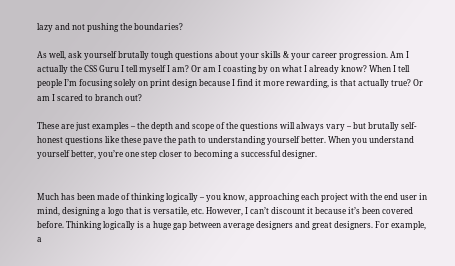lazy and not pushing the boundaries?

As well, ask yourself brutally tough questions about your skills & your career progression. Am I actually the CSS Guru I tell myself I am? Or am I coasting by on what I already know? When I tell people I’m focusing solely on print design because I find it more rewarding, is that actually true? Or am I scared to branch out?

These are just examples – the depth and scope of the questions will always vary – but brutally self-honest questions like these pave the path to understanding yourself better. When you understand yourself better, you’re one step closer to becoming a successful designer.


Much has been made of thinking logically – you know, approaching each project with the end user in mind, designing a logo that is versatile, etc. However, I can’t discount it because it’s been covered before. Thinking logically is a huge gap between average designers and great designers. For example, a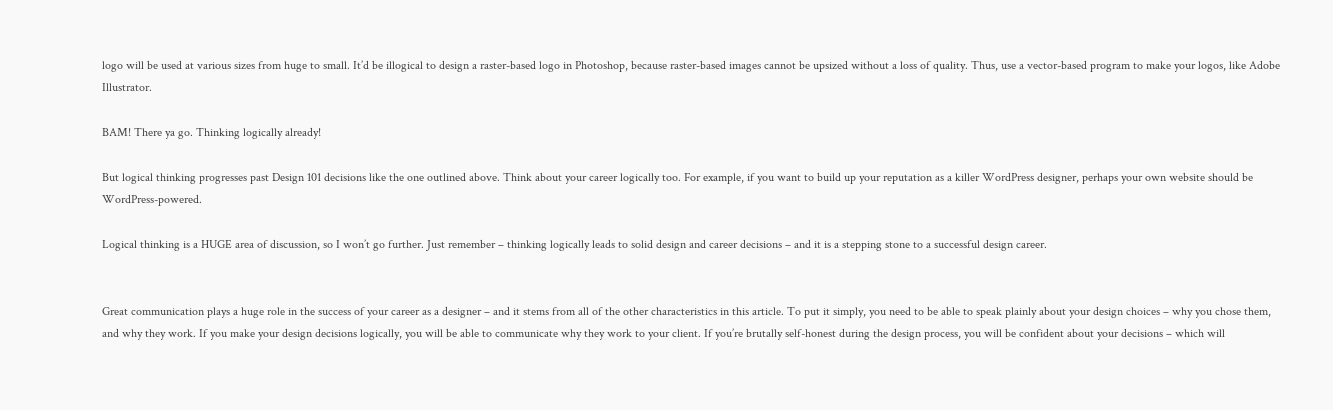logo will be used at various sizes from huge to small. It’d be illogical to design a raster-based logo in Photoshop, because raster-based images cannot be upsized without a loss of quality. Thus, use a vector-based program to make your logos, like Adobe Illustrator.

BAM! There ya go. Thinking logically already!

But logical thinking progresses past Design 101 decisions like the one outlined above. Think about your career logically too. For example, if you want to build up your reputation as a killer WordPress designer, perhaps your own website should be WordPress-powered.

Logical thinking is a HUGE area of discussion, so I won’t go further. Just remember – thinking logically leads to solid design and career decisions – and it is a stepping stone to a successful design career.


Great communication plays a huge role in the success of your career as a designer – and it stems from all of the other characteristics in this article. To put it simply, you need to be able to speak plainly about your design choices – why you chose them, and why they work. If you make your design decisions logically, you will be able to communicate why they work to your client. If you’re brutally self-honest during the design process, you will be confident about your decisions – which will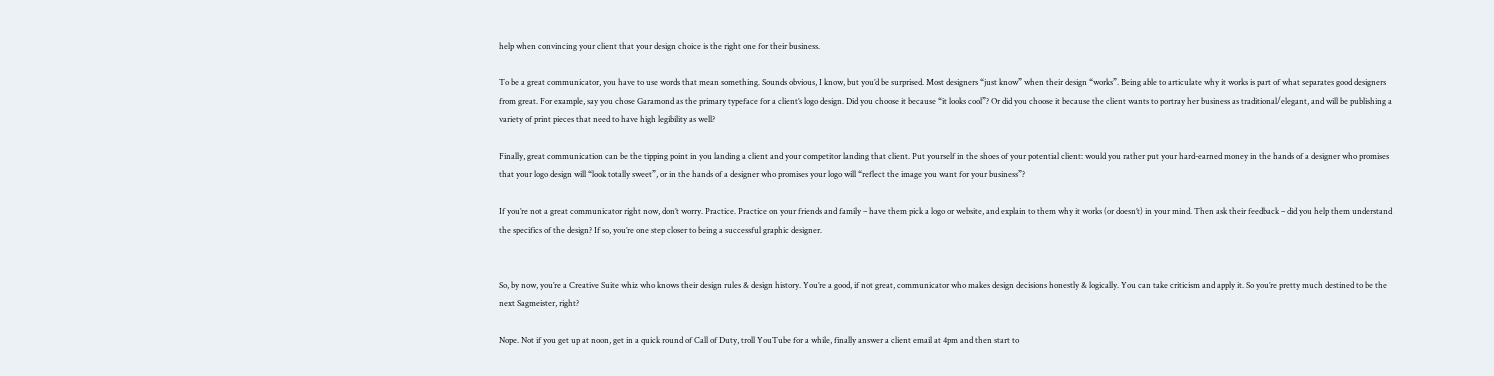help when convincing your client that your design choice is the right one for their business.

To be a great communicator, you have to use words that mean something. Sounds obvious, I know, but you’d be surprised. Most designers “just know” when their design “works”. Being able to articulate why it works is part of what separates good designers from great. For example, say you chose Garamond as the primary typeface for a client’s logo design. Did you choose it because “it looks cool”? Or did you choose it because the client wants to portray her business as traditional/elegant, and will be publishing a variety of print pieces that need to have high legibility as well?

Finally, great communication can be the tipping point in you landing a client and your competitor landing that client. Put yourself in the shoes of your potential client: would you rather put your hard-earned money in the hands of a designer who promises that your logo design will “look totally sweet”, or in the hands of a designer who promises your logo will “reflect the image you want for your business”?

If you’re not a great communicator right now, don’t worry. Practice. Practice on your friends and family – have them pick a logo or website, and explain to them why it works (or doesn’t) in your mind. Then ask their feedback – did you help them understand the specifics of the design? If so, you’re one step closer to being a successful graphic designer.


So, by now, you’re a Creative Suite whiz who knows their design rules & design history. You’re a good, if not great, communicator who makes design decisions honestly & logically. You can take criticism and apply it. So you’re pretty much destined to be the next Sagmeister, right?

Nope. Not if you get up at noon, get in a quick round of Call of Duty, troll YouTube for a while, finally answer a client email at 4pm and then start to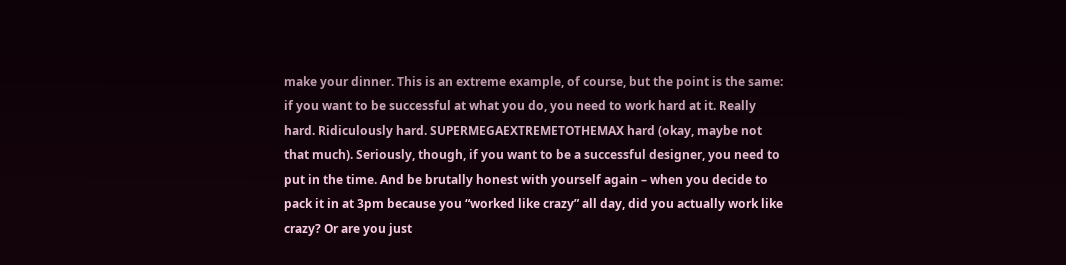make your dinner. This is an extreme example, of course, but the point is the same: if you want to be successful at what you do, you need to work hard at it. Really hard. Ridiculously hard. SUPERMEGAEXTREMETOTHEMAX hard (okay, maybe not that much). Seriously, though, if you want to be a successful designer, you need to put in the time. And be brutally honest with yourself again – when you decide to pack it in at 3pm because you “worked like crazy” all day, did you actually work like crazy? Or are you just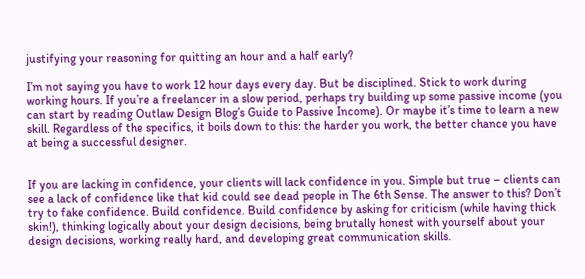justifying your reasoning for quitting an hour and a half early?

I’m not saying you have to work 12 hour days every day. But be disciplined. Stick to work during working hours. If you’re a freelancer in a slow period, perhaps try building up some passive income (you can start by reading Outlaw Design Blog’s Guide to Passive Income). Or maybe it’s time to learn a new skill. Regardless of the specifics, it boils down to this: the harder you work, the better chance you have at being a successful designer.


If you are lacking in confidence, your clients will lack confidence in you. Simple but true – clients can see a lack of confidence like that kid could see dead people in The 6th Sense. The answer to this? Don’t try to fake confidence. Build confidence. Build confidence by asking for criticism (while having thick skin!), thinking logically about your design decisions, being brutally honest with yourself about your design decisions, working really hard, and developing great communication skills.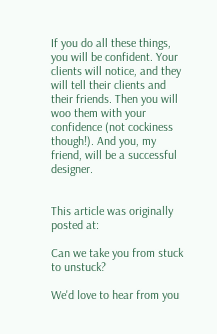If you do all these things, you will be confident. Your clients will notice, and they will tell their clients and their friends. Then you will woo them with your confidence (not cockiness though!). And you, my friend, will be a successful designer.


This article was originally posted at:

Can we take you from stuck to unstuck?

We'd love to hear from you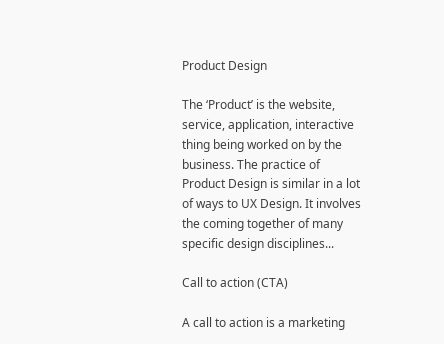Product Design

The ‘Product’ is the website, service, application, interactive thing being worked on by the business. The practice of Product Design is similar in a lot of ways to UX Design. It involves the coming together of many specific design disciplines...

Call to action (CTA)

A call to action is a marketing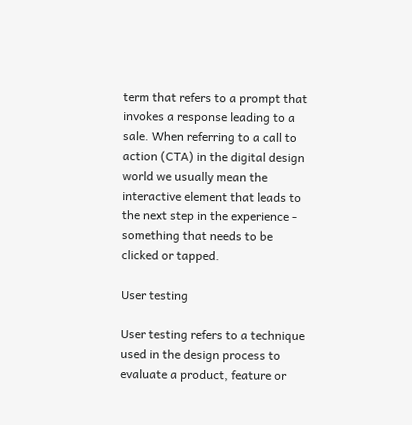term that refers to a prompt that invokes a response leading to a sale. When referring to a call to action (CTA) in the digital design world we usually mean the interactive element that leads to the next step in the experience - something that needs to be clicked or tapped.

User testing

User testing refers to a technique used in the design process to evaluate a product, feature or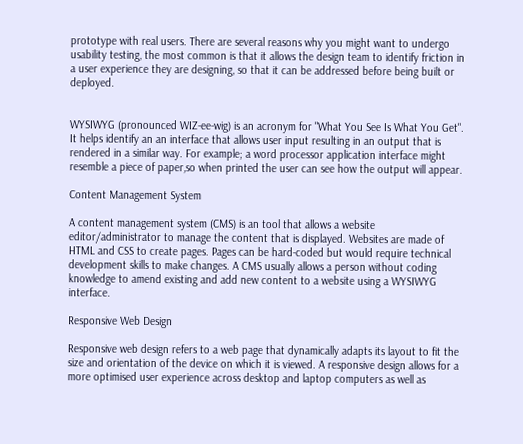prototype with real users. There are several reasons why you might want to undergo usability testing, the most common is that it allows the design team to identify friction in a user experience they are designing, so that it can be addressed before being built or deployed.


WYSIWYG (pronounced WIZ-ee-wig) is an acronym for "What You See Is What You Get". It helps identify an an interface that allows user input resulting in an output that is rendered in a similar way. For example; a word processor application interface might resemble a piece of paper,so when printed the user can see how the output will appear.

Content Management System

A content management system (CMS) is an tool that allows a website editor/administrator to manage the content that is displayed. Websites are made of HTML and CSS to create pages. Pages can be hard-coded but would require technical development skills to make changes. A CMS usually allows a person without coding knowledge to amend existing and add new content to a website using a WYSIWYG interface.

Responsive Web Design

Responsive web design refers to a web page that dynamically adapts its layout to fit the size and orientation of the device on which it is viewed. A responsive design allows for a more optimised user experience across desktop and laptop computers as well as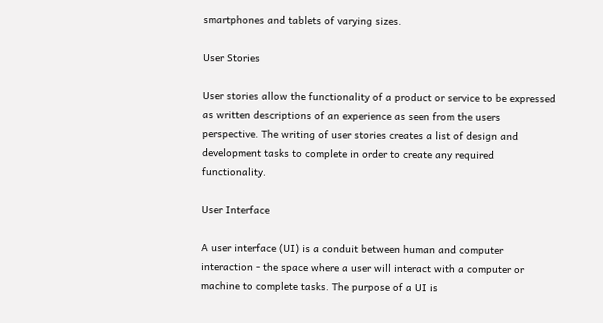smartphones and tablets of varying sizes.

User Stories

User stories allow the functionality of a product or service to be expressed as written descriptions of an experience as seen from the users perspective. The writing of user stories creates a list of design and development tasks to complete in order to create any required functionality.

User Interface

A user interface (UI) is a conduit between human and computer interaction - the space where a user will interact with a computer or machine to complete tasks. The purpose of a UI is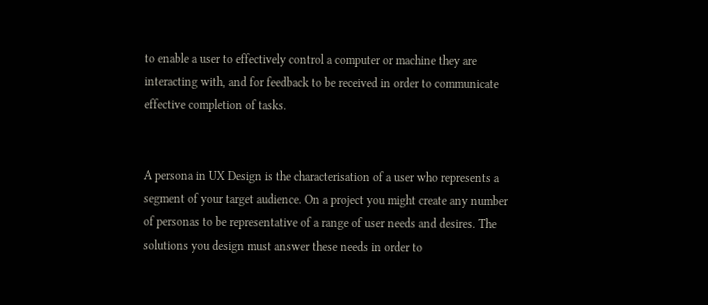to enable a user to effectively control a computer or machine they are interacting with, and for feedback to be received in order to communicate effective completion of tasks.


A persona in UX Design is the characterisation of a user who represents a segment of your target audience. On a project you might create any number of personas to be representative of a range of user needs and desires. The solutions you design must answer these needs in order to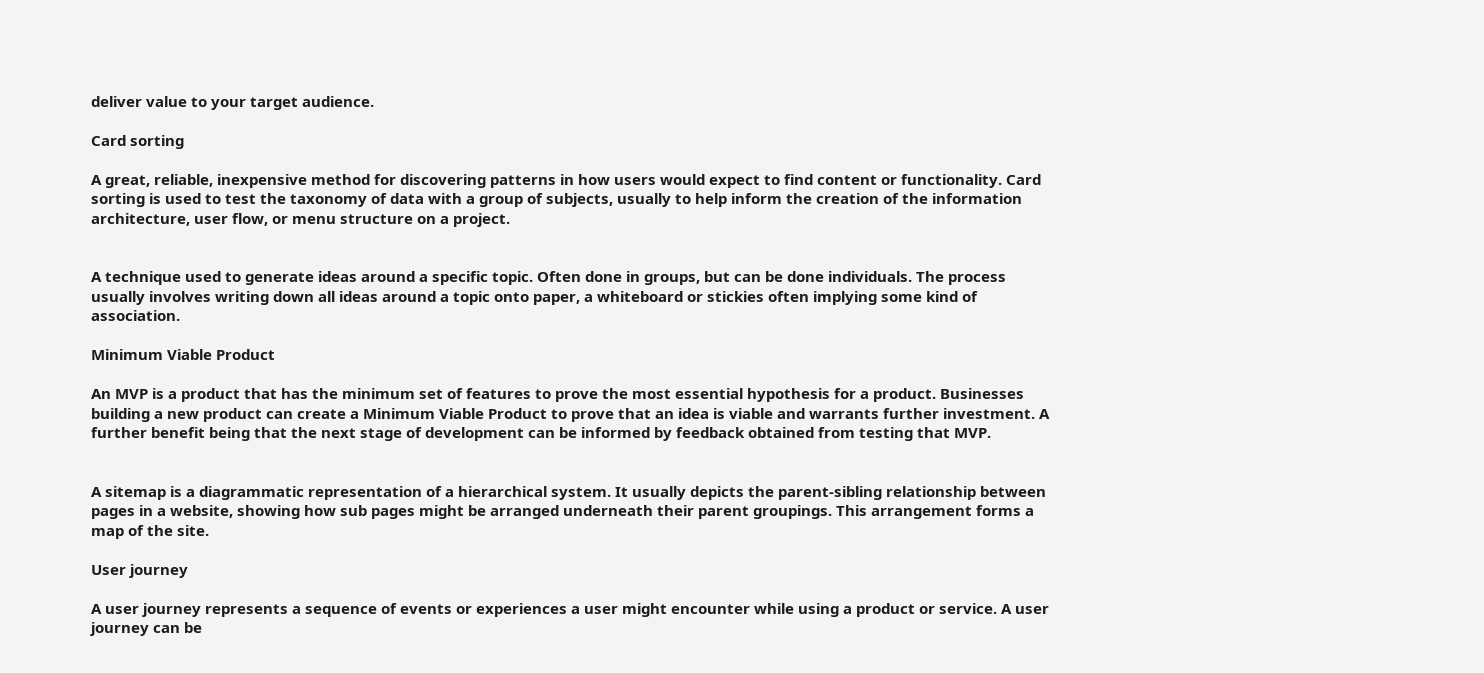deliver value to your target audience.

Card sorting

A great, reliable, inexpensive method for discovering patterns in how users would expect to find content or functionality. Card sorting is used to test the taxonomy of data with a group of subjects, usually to help inform the creation of the information architecture, user flow, or menu structure on a project.


A technique used to generate ideas around a specific topic. Often done in groups, but can be done individuals. The process usually involves writing down all ideas around a topic onto paper, a whiteboard or stickies often implying some kind of association.

Minimum Viable Product

An MVP is a product that has the minimum set of features to prove the most essential hypothesis for a product. Businesses building a new product can create a Minimum Viable Product to prove that an idea is viable and warrants further investment. A further benefit being that the next stage of development can be informed by feedback obtained from testing that MVP.


A sitemap is a diagrammatic representation of a hierarchical system. It usually depicts the parent-sibling relationship between pages in a website, showing how sub pages might be arranged underneath their parent groupings. This arrangement forms a map of the site.

User journey

A user journey represents a sequence of events or experiences a user might encounter while using a product or service. A user journey can be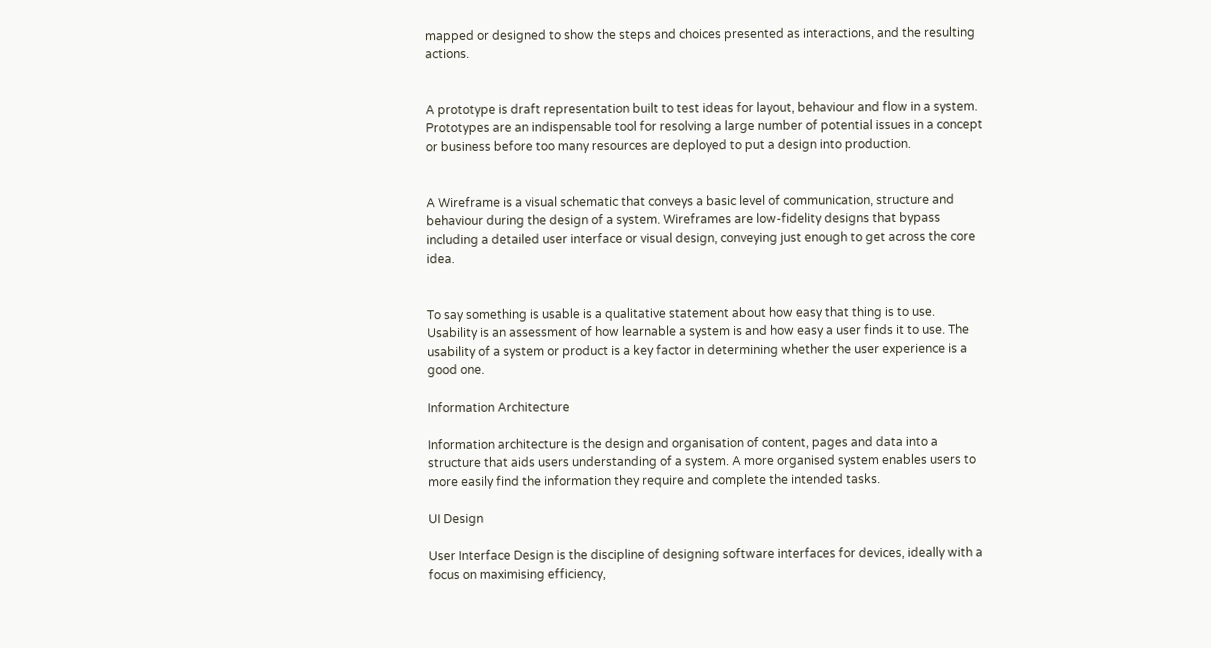mapped or designed to show the steps and choices presented as interactions, and the resulting actions.


A prototype is draft representation built to test ideas for layout, behaviour and flow in a system. Prototypes are an indispensable tool for resolving a large number of potential issues in a concept or business before too many resources are deployed to put a design into production.


A Wireframe is a visual schematic that conveys a basic level of communication, structure and behaviour during the design of a system. Wireframes are low-fidelity designs that bypass including a detailed user interface or visual design, conveying just enough to get across the core idea.


To say something is usable is a qualitative statement about how easy that thing is to use. Usability is an assessment of how learnable a system is and how easy a user finds it to use. The usability of a system or product is a key factor in determining whether the user experience is a good one.

Information Architecture

Information architecture is the design and organisation of content, pages and data into a structure that aids users understanding of a system. A more organised system enables users to more easily find the information they require and complete the intended tasks.

UI Design

User Interface Design is the discipline of designing software interfaces for devices, ideally with a focus on maximising efficiency,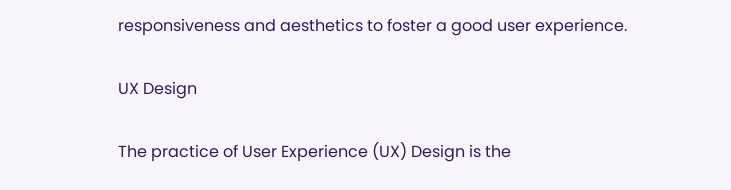responsiveness and aesthetics to foster a good user experience.

UX Design

The practice of User Experience (UX) Design is the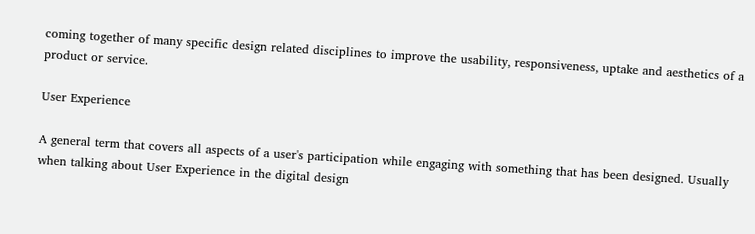coming together of many specific design related disciplines to improve the usability, responsiveness, uptake and aesthetics of a product or service.

User Experience

A general term that covers all aspects of a user's participation while engaging with something that has been designed. Usually when talking about User Experience in the digital design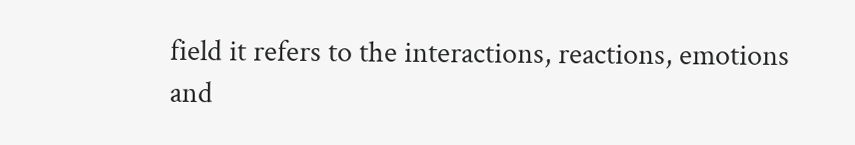field it refers to the interactions, reactions, emotions and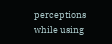perceptions while using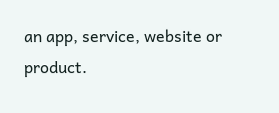an app, service, website or product.